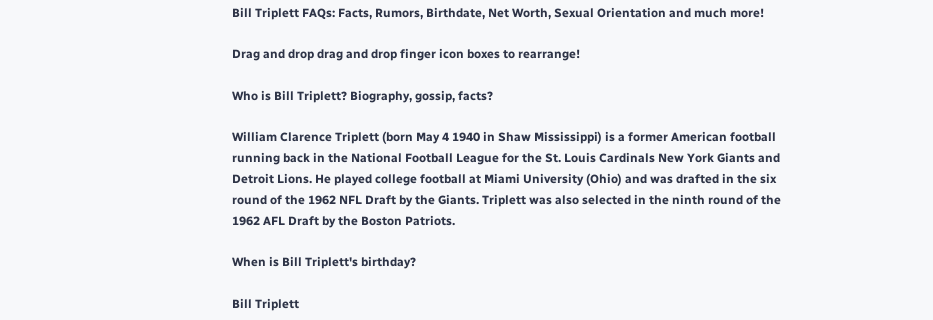Bill Triplett FAQs: Facts, Rumors, Birthdate, Net Worth, Sexual Orientation and much more!

Drag and drop drag and drop finger icon boxes to rearrange!

Who is Bill Triplett? Biography, gossip, facts?

William Clarence Triplett (born May 4 1940 in Shaw Mississippi) is a former American football running back in the National Football League for the St. Louis Cardinals New York Giants and Detroit Lions. He played college football at Miami University (Ohio) and was drafted in the six round of the 1962 NFL Draft by the Giants. Triplett was also selected in the ninth round of the 1962 AFL Draft by the Boston Patriots.

When is Bill Triplett's birthday?

Bill Triplett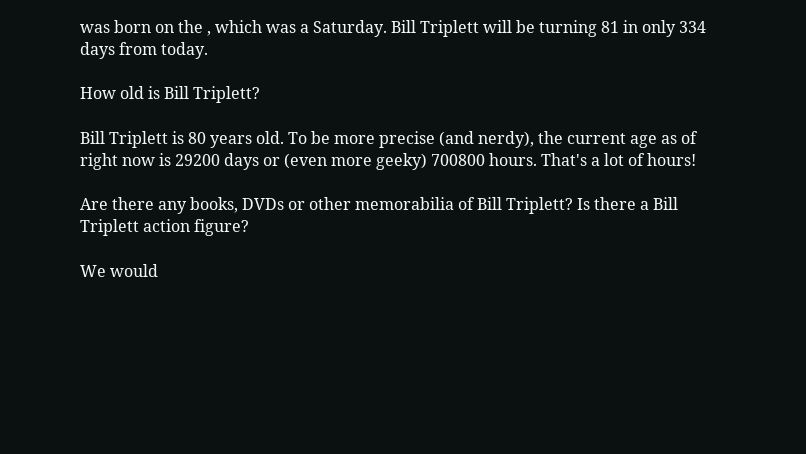was born on the , which was a Saturday. Bill Triplett will be turning 81 in only 334 days from today.

How old is Bill Triplett?

Bill Triplett is 80 years old. To be more precise (and nerdy), the current age as of right now is 29200 days or (even more geeky) 700800 hours. That's a lot of hours!

Are there any books, DVDs or other memorabilia of Bill Triplett? Is there a Bill Triplett action figure?

We would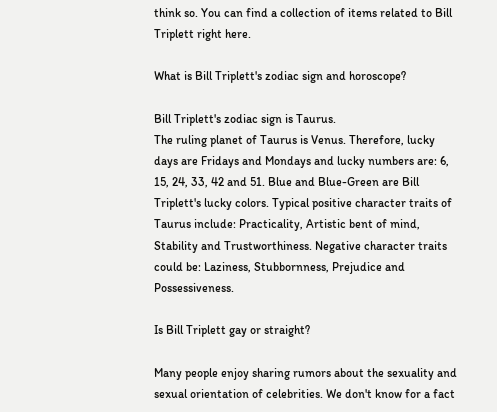think so. You can find a collection of items related to Bill Triplett right here.

What is Bill Triplett's zodiac sign and horoscope?

Bill Triplett's zodiac sign is Taurus.
The ruling planet of Taurus is Venus. Therefore, lucky days are Fridays and Mondays and lucky numbers are: 6, 15, 24, 33, 42 and 51. Blue and Blue-Green are Bill Triplett's lucky colors. Typical positive character traits of Taurus include: Practicality, Artistic bent of mind, Stability and Trustworthiness. Negative character traits could be: Laziness, Stubbornness, Prejudice and Possessiveness.

Is Bill Triplett gay or straight?

Many people enjoy sharing rumors about the sexuality and sexual orientation of celebrities. We don't know for a fact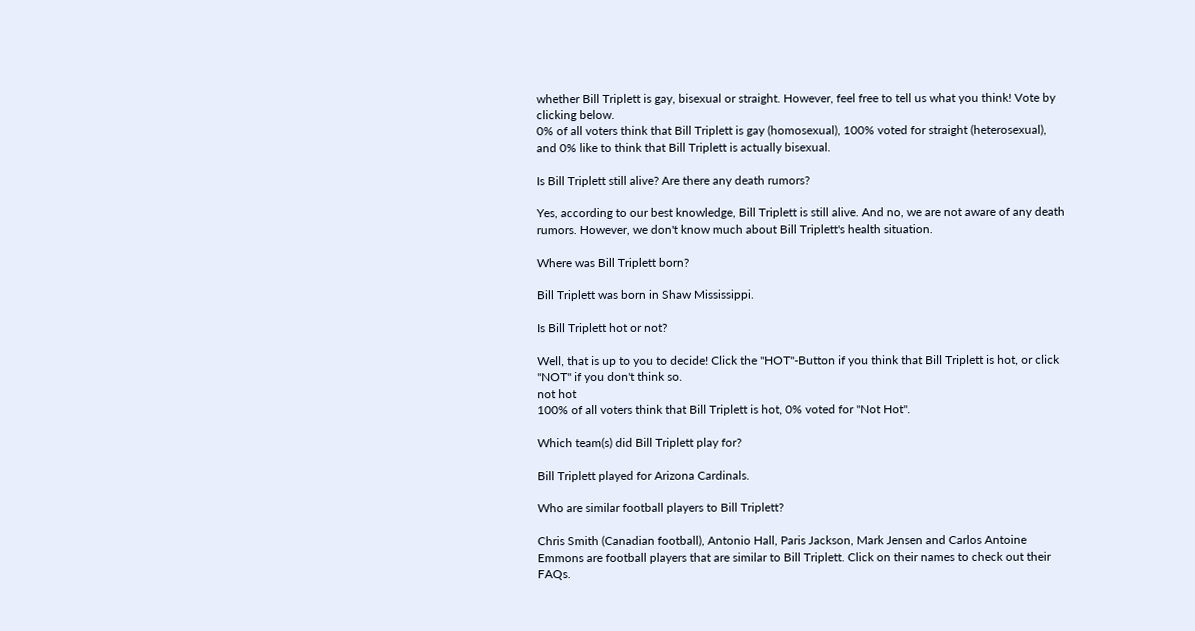whether Bill Triplett is gay, bisexual or straight. However, feel free to tell us what you think! Vote by clicking below.
0% of all voters think that Bill Triplett is gay (homosexual), 100% voted for straight (heterosexual), and 0% like to think that Bill Triplett is actually bisexual.

Is Bill Triplett still alive? Are there any death rumors?

Yes, according to our best knowledge, Bill Triplett is still alive. And no, we are not aware of any death rumors. However, we don't know much about Bill Triplett's health situation.

Where was Bill Triplett born?

Bill Triplett was born in Shaw Mississippi.

Is Bill Triplett hot or not?

Well, that is up to you to decide! Click the "HOT"-Button if you think that Bill Triplett is hot, or click "NOT" if you don't think so.
not hot
100% of all voters think that Bill Triplett is hot, 0% voted for "Not Hot".

Which team(s) did Bill Triplett play for?

Bill Triplett played for Arizona Cardinals.

Who are similar football players to Bill Triplett?

Chris Smith (Canadian football), Antonio Hall, Paris Jackson, Mark Jensen and Carlos Antoine Emmons are football players that are similar to Bill Triplett. Click on their names to check out their FAQs.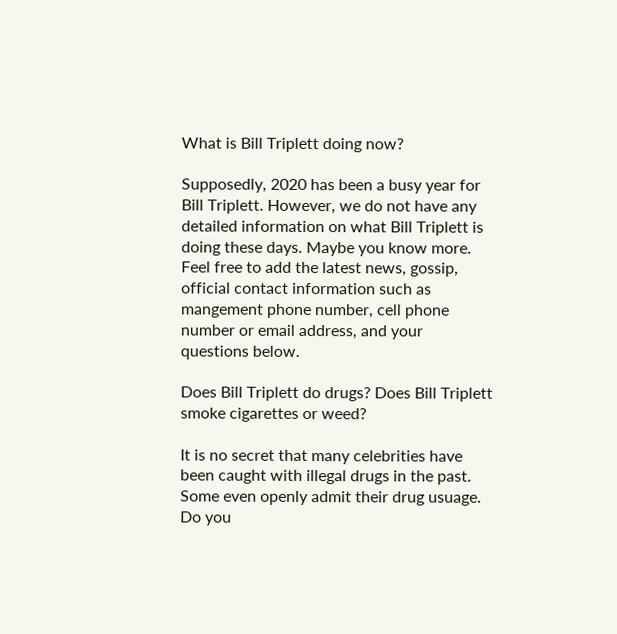What is Bill Triplett doing now?

Supposedly, 2020 has been a busy year for Bill Triplett. However, we do not have any detailed information on what Bill Triplett is doing these days. Maybe you know more. Feel free to add the latest news, gossip, official contact information such as mangement phone number, cell phone number or email address, and your questions below.

Does Bill Triplett do drugs? Does Bill Triplett smoke cigarettes or weed?

It is no secret that many celebrities have been caught with illegal drugs in the past. Some even openly admit their drug usuage. Do you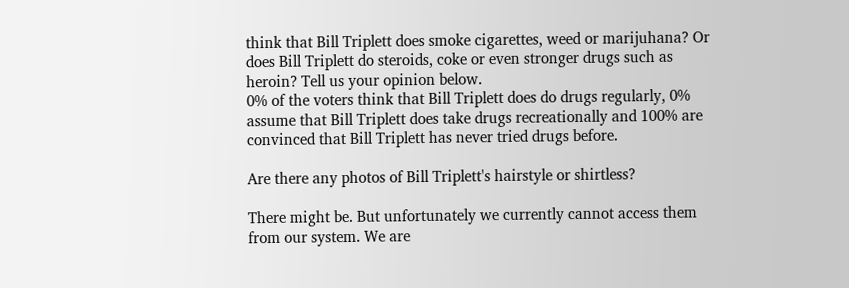think that Bill Triplett does smoke cigarettes, weed or marijuhana? Or does Bill Triplett do steroids, coke or even stronger drugs such as heroin? Tell us your opinion below.
0% of the voters think that Bill Triplett does do drugs regularly, 0% assume that Bill Triplett does take drugs recreationally and 100% are convinced that Bill Triplett has never tried drugs before.

Are there any photos of Bill Triplett's hairstyle or shirtless?

There might be. But unfortunately we currently cannot access them from our system. We are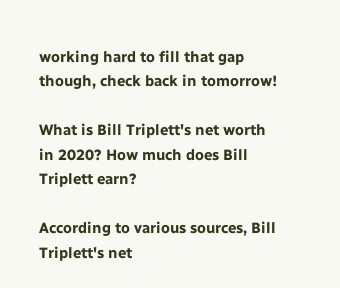working hard to fill that gap though, check back in tomorrow!

What is Bill Triplett's net worth in 2020? How much does Bill Triplett earn?

According to various sources, Bill Triplett's net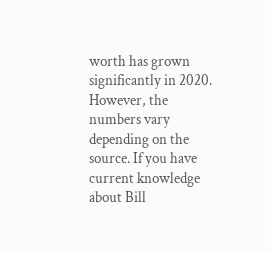worth has grown significantly in 2020. However, the numbers vary depending on the source. If you have current knowledge about Bill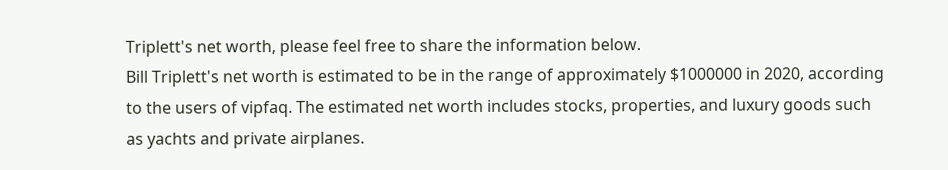Triplett's net worth, please feel free to share the information below.
Bill Triplett's net worth is estimated to be in the range of approximately $1000000 in 2020, according to the users of vipfaq. The estimated net worth includes stocks, properties, and luxury goods such as yachts and private airplanes.